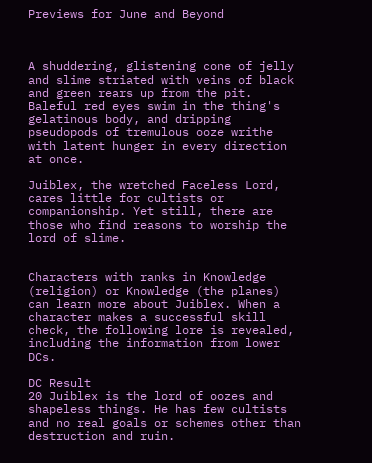Previews for June and Beyond



A shuddering, glistening cone of jelly and slime striated with veins of black and green rears up from the pit. Baleful red eyes swim in the thing's gelatinous body, and dripping pseudopods of tremulous ooze writhe with latent hunger in every direction at once.

Juiblex, the wretched Faceless Lord, cares little for cultists or companionship. Yet still, there are those who find reasons to worship the lord of slime.


Characters with ranks in Knowledge (religion) or Knowledge (the planes) can learn more about Juiblex. When a character makes a successful skill check, the following lore is revealed, including the information from lower DCs.

DC Result
20 Juiblex is the lord of oozes and shapeless things. He has few cultists and no real goals or schemes other than destruction and ruin.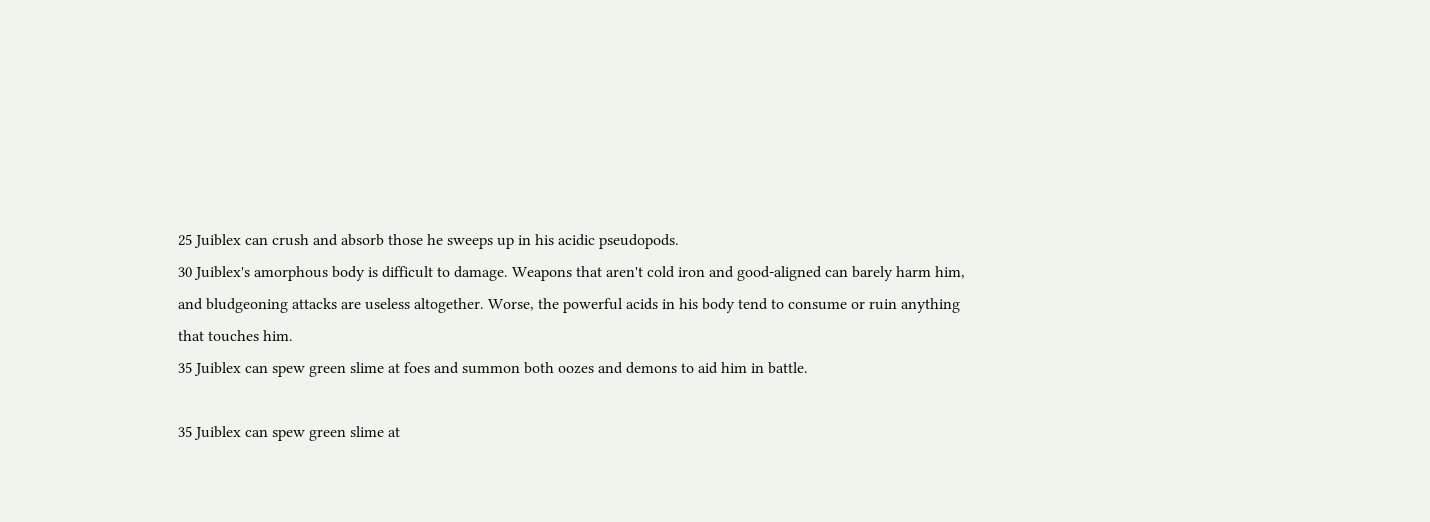25 Juiblex can crush and absorb those he sweeps up in his acidic pseudopods.
30 Juiblex's amorphous body is difficult to damage. Weapons that aren't cold iron and good-aligned can barely harm him, and bludgeoning attacks are useless altogether. Worse, the powerful acids in his body tend to consume or ruin anything that touches him.
35 Juiblex can spew green slime at foes and summon both oozes and demons to aid him in battle.

35 Juiblex can spew green slime at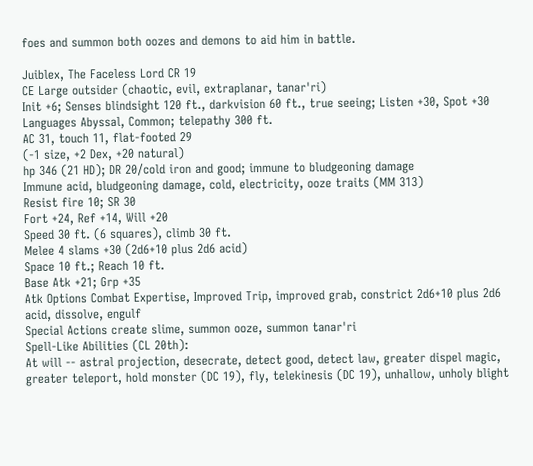foes and summon both oozes and demons to aid him in battle.

Juiblex, The Faceless Lord CR 19
CE Large outsider (chaotic, evil, extraplanar, tanar'ri)
Init +6; Senses blindsight 120 ft., darkvision 60 ft., true seeing; Listen +30, Spot +30
Languages Abyssal, Common; telepathy 300 ft.
AC 31, touch 11, flat-footed 29
(-1 size, +2 Dex, +20 natural)
hp 346 (21 HD); DR 20/cold iron and good; immune to bludgeoning damage
Immune acid, bludgeoning damage, cold, electricity, ooze traits (MM 313)
Resist fire 10; SR 30
Fort +24, Ref +14, Will +20
Speed 30 ft. (6 squares), climb 30 ft.
Melee 4 slams +30 (2d6+10 plus 2d6 acid)
Space 10 ft.; Reach 10 ft.
Base Atk +21; Grp +35
Atk Options Combat Expertise, Improved Trip, improved grab, constrict 2d6+10 plus 2d6 acid, dissolve, engulf
Special Actions create slime, summon ooze, summon tanar'ri
Spell-Like Abilities (CL 20th):
At will -- astral projection, desecrate, detect good, detect law, greater dispel magic, greater teleport, hold monster (DC 19), fly, telekinesis (DC 19), unhallow, unholy blight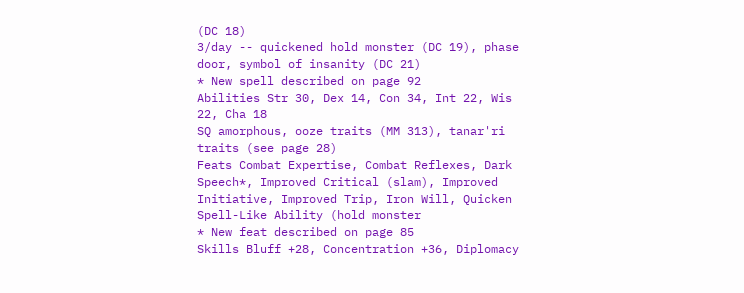(DC 18)
3/day -- quickened hold monster (DC 19), phase door, symbol of insanity (DC 21)
* New spell described on page 92
Abilities Str 30, Dex 14, Con 34, Int 22, Wis 22, Cha 18
SQ amorphous, ooze traits (MM 313), tanar'ri traits (see page 28)
Feats Combat Expertise, Combat Reflexes, Dark Speech*, Improved Critical (slam), Improved Initiative, Improved Trip, Iron Will, Quicken Spell-Like Ability (hold monster
* New feat described on page 85
Skills Bluff +28, Concentration +36, Diplomacy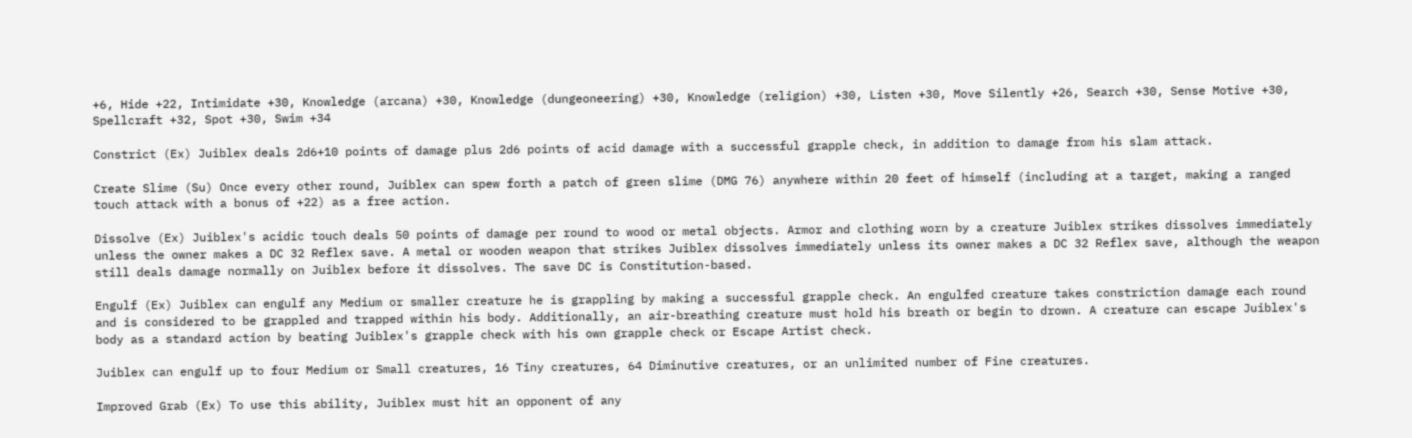+6, Hide +22, Intimidate +30, Knowledge (arcana) +30, Knowledge (dungeoneering) +30, Knowledge (religion) +30, Listen +30, Move Silently +26, Search +30, Sense Motive +30, Spellcraft +32, Spot +30, Swim +34

Constrict (Ex) Juiblex deals 2d6+10 points of damage plus 2d6 points of acid damage with a successful grapple check, in addition to damage from his slam attack.

Create Slime (Su) Once every other round, Juiblex can spew forth a patch of green slime (DMG 76) anywhere within 20 feet of himself (including at a target, making a ranged touch attack with a bonus of +22) as a free action.

Dissolve (Ex) Juiblex's acidic touch deals 50 points of damage per round to wood or metal objects. Armor and clothing worn by a creature Juiblex strikes dissolves immediately unless the owner makes a DC 32 Reflex save. A metal or wooden weapon that strikes Juiblex dissolves immediately unless its owner makes a DC 32 Reflex save, although the weapon still deals damage normally on Juiblex before it dissolves. The save DC is Constitution-based.

Engulf (Ex) Juiblex can engulf any Medium or smaller creature he is grappling by making a successful grapple check. An engulfed creature takes constriction damage each round and is considered to be grappled and trapped within his body. Additionally, an air-breathing creature must hold his breath or begin to drown. A creature can escape Juiblex's body as a standard action by beating Juiblex's grapple check with his own grapple check or Escape Artist check.

Juiblex can engulf up to four Medium or Small creatures, 16 Tiny creatures, 64 Diminutive creatures, or an unlimited number of Fine creatures.

Improved Grab (Ex) To use this ability, Juiblex must hit an opponent of any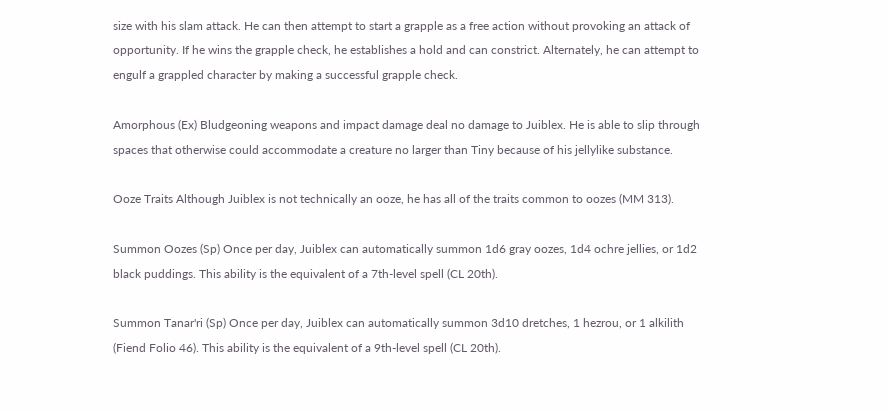size with his slam attack. He can then attempt to start a grapple as a free action without provoking an attack of opportunity. If he wins the grapple check, he establishes a hold and can constrict. Alternately, he can attempt to engulf a grappled character by making a successful grapple check.

Amorphous (Ex) Bludgeoning weapons and impact damage deal no damage to Juiblex. He is able to slip through spaces that otherwise could accommodate a creature no larger than Tiny because of his jellylike substance.

Ooze Traits Although Juiblex is not technically an ooze, he has all of the traits common to oozes (MM 313).

Summon Oozes (Sp) Once per day, Juiblex can automatically summon 1d6 gray oozes, 1d4 ochre jellies, or 1d2 black puddings. This ability is the equivalent of a 7th-level spell (CL 20th).

Summon Tanar'ri (Sp) Once per day, Juiblex can automatically summon 3d10 dretches, 1 hezrou, or 1 alkilith (Fiend Folio 46). This ability is the equivalent of a 9th-level spell (CL 20th).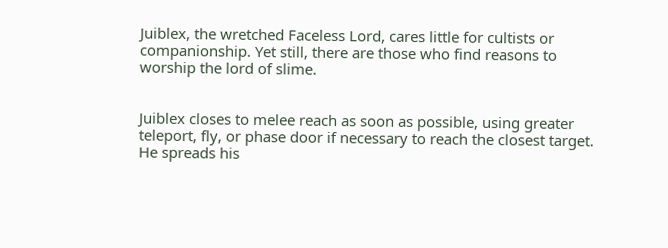Juiblex, the wretched Faceless Lord, cares little for cultists or companionship. Yet still, there are those who find reasons to worship the lord of slime.


Juiblex closes to melee reach as soon as possible, using greater teleport, fly, or phase door if necessary to reach the closest target. He spreads his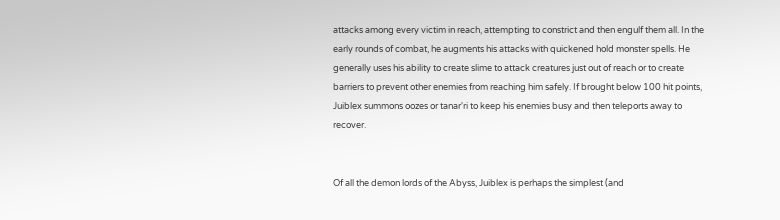attacks among every victim in reach, attempting to constrict and then engulf them all. In the early rounds of combat, he augments his attacks with quickened hold monster spells. He generally uses his ability to create slime to attack creatures just out of reach or to create barriers to prevent other enemies from reaching him safely. If brought below 100 hit points, Juiblex summons oozes or tanar'ri to keep his enemies busy and then teleports away to recover.


Of all the demon lords of the Abyss, Juiblex is perhaps the simplest (and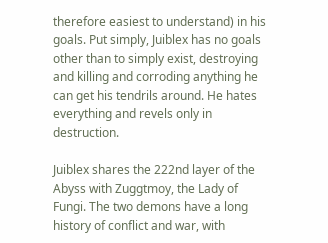therefore easiest to understand) in his goals. Put simply, Juiblex has no goals other than to simply exist, destroying and killing and corroding anything he can get his tendrils around. He hates everything and revels only in destruction.

Juiblex shares the 222nd layer of the Abyss with Zuggtmoy, the Lady of Fungi. The two demons have a long history of conflict and war, with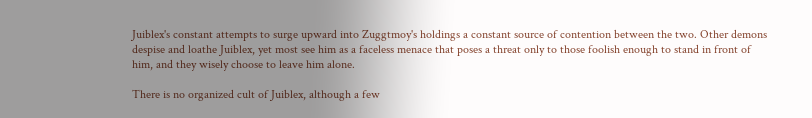Juiblex's constant attempts to surge upward into Zuggtmoy's holdings a constant source of contention between the two. Other demons despise and loathe Juiblex, yet most see him as a faceless menace that poses a threat only to those foolish enough to stand in front of him, and they wisely choose to leave him alone.

There is no organized cult of Juiblex, although a few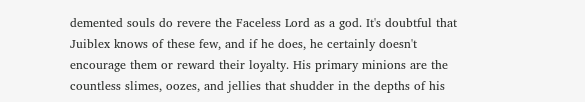demented souls do revere the Faceless Lord as a god. It's doubtful that Juiblex knows of these few, and if he does, he certainly doesn't encourage them or reward their loyalty. His primary minions are the countless slimes, oozes, and jellies that shudder in the depths of his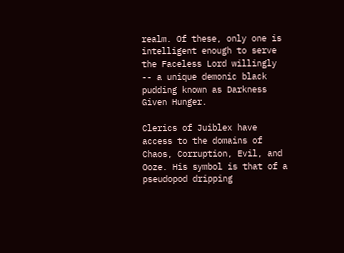realm. Of these, only one is intelligent enough to serve the Faceless Lord willingly -- a unique demonic black pudding known as Darkness Given Hunger.

Clerics of Juiblex have access to the domains of Chaos, Corruption, Evil, and Ooze. His symbol is that of a pseudopod dripping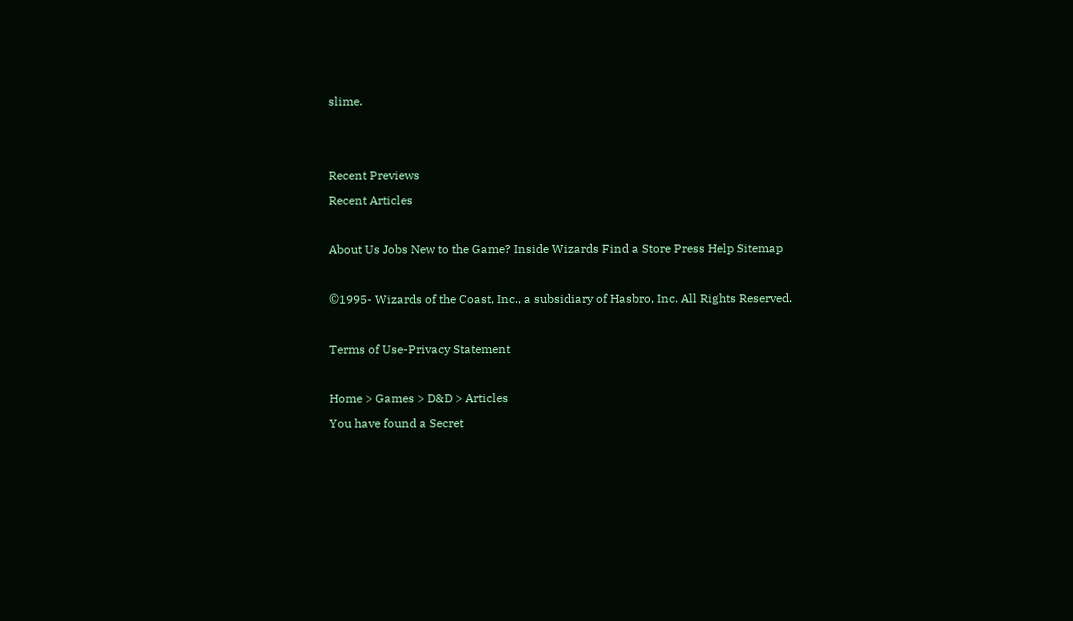slime.


Recent Previews
Recent Articles

About Us Jobs New to the Game? Inside Wizards Find a Store Press Help Sitemap

©1995- Wizards of the Coast, Inc., a subsidiary of Hasbro, Inc. All Rights Reserved.

Terms of Use-Privacy Statement

Home > Games > D&D > Articles
You have found a Secret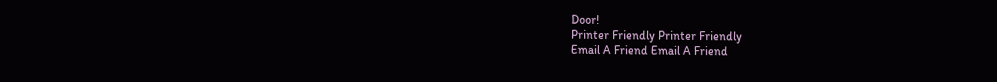Door!
Printer Friendly Printer Friendly
Email A Friend Email A Friend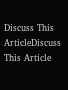Discuss This ArticleDiscuss This Article